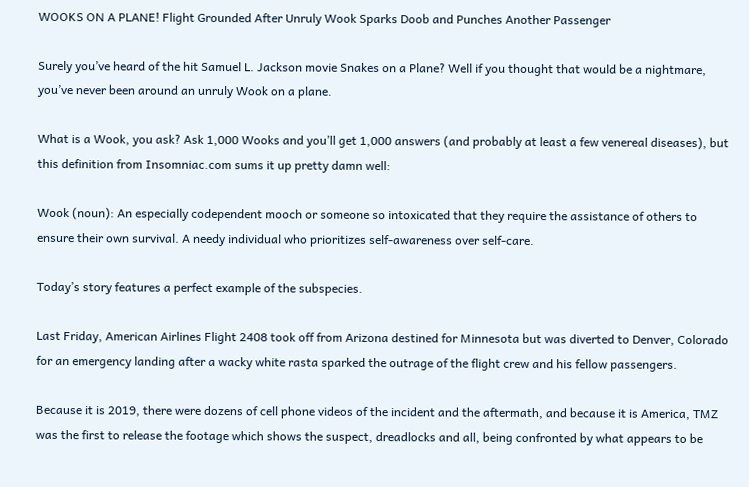WOOKS ON A PLANE! Flight Grounded After Unruly Wook Sparks Doob and Punches Another Passenger

Surely you’ve heard of the hit Samuel L. Jackson movie Snakes on a Plane? Well if you thought that would be a nightmare, you’ve never been around an unruly Wook on a plane.

What is a Wook, you ask? Ask 1,000 Wooks and you’ll get 1,000 answers (and probably at least a few venereal diseases), but this definition from Insomniac.com sums it up pretty damn well:

Wook (noun): An especially codependent mooch or someone so intoxicated that they require the assistance of others to ensure their own survival. A needy individual who prioritizes self-awareness over self-care.

Today’s story features a perfect example of the subspecies.

Last Friday, American Airlines Flight 2408 took off from Arizona destined for Minnesota but was diverted to Denver, Colorado for an emergency landing after a wacky white rasta sparked the outrage of the flight crew and his fellow passengers.

Because it is 2019, there were dozens of cell phone videos of the incident and the aftermath, and because it is America, TMZ was the first to release the footage which shows the suspect, dreadlocks and all, being confronted by what appears to be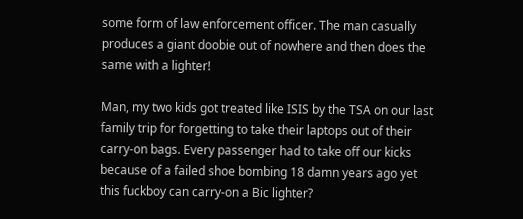some form of law enforcement officer. The man casually produces a giant doobie out of nowhere and then does the same with a lighter!

Man, my two kids got treated like ISIS by the TSA on our last family trip for forgetting to take their laptops out of their carry-on bags. Every passenger had to take off our kicks because of a failed shoe bombing 18 damn years ago yet this fuckboy can carry-on a Bic lighter?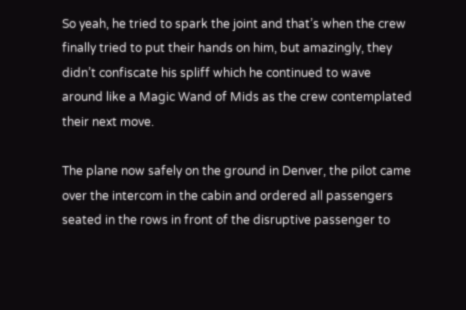So yeah, he tried to spark the joint and that’s when the crew finally tried to put their hands on him, but amazingly, they didn’t confiscate his spliff which he continued to wave around like a Magic Wand of Mids as the crew contemplated their next move.

The plane now safely on the ground in Denver, the pilot came over the intercom in the cabin and ordered all passengers seated in the rows in front of the disruptive passenger to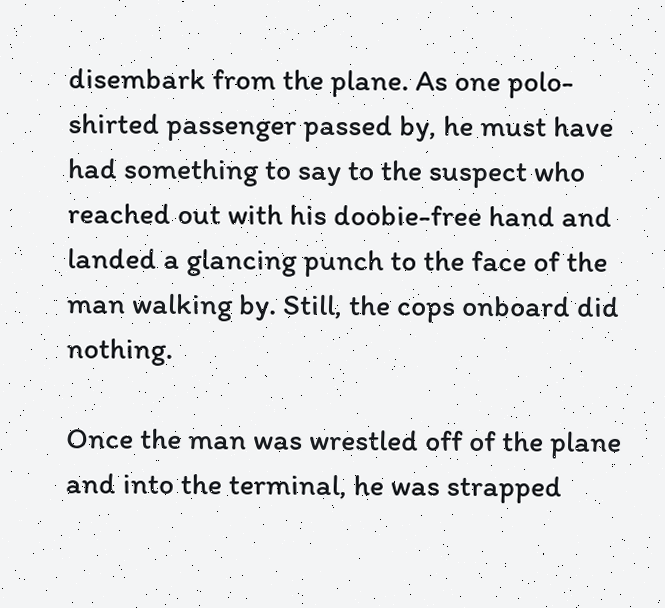disembark from the plane. As one polo-shirted passenger passed by, he must have had something to say to the suspect who reached out with his doobie-free hand and landed a glancing punch to the face of the man walking by. Still, the cops onboard did nothing.

Once the man was wrestled off of the plane and into the terminal, he was strapped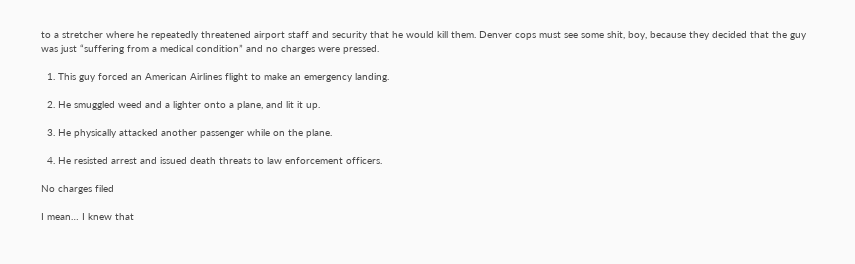to a stretcher where he repeatedly threatened airport staff and security that he would kill them. Denver cops must see some shit, boy, because they decided that the guy was just “suffering from a medical condition” and no charges were pressed.

  1. This guy forced an American Airlines flight to make an emergency landing.

  2. He smuggled weed and a lighter onto a plane, and lit it up.

  3. He physically attacked another passenger while on the plane.

  4. He resisted arrest and issued death threats to law enforcement officers.

No charges filed

I mean… I knew that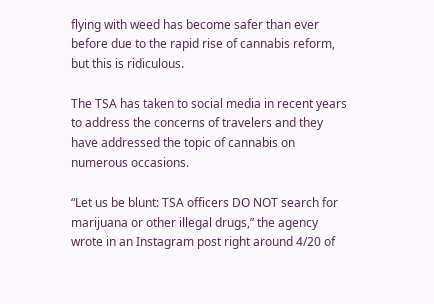flying with weed has become safer than ever before due to the rapid rise of cannabis reform, but this is ridiculous.

The TSA has taken to social media in recent years to address the concerns of travelers and they have addressed the topic of cannabis on numerous occasions.

“Let us be blunt: TSA officers DO NOT search for marijuana or other illegal drugs,” the agency wrote in an Instagram post right around 4/20 of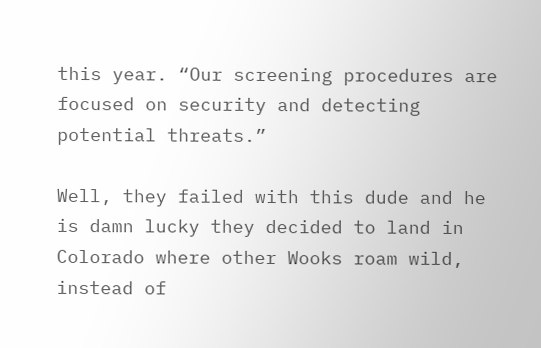this year. “Our screening procedures are focused on security and detecting potential threats.”

Well, they failed with this dude and he is damn lucky they decided to land in Colorado where other Wooks roam wild, instead of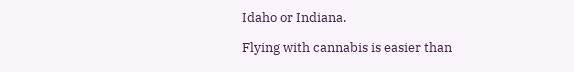Idaho or Indiana.

Flying with cannabis is easier than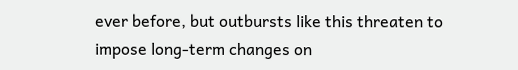ever before, but outbursts like this threaten to impose long-term changes on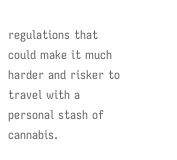regulations that could make it much harder and risker to travel with a personal stash of cannabis.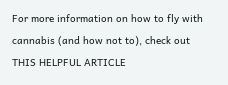For more information on how to fly with cannabis (and how not to), check out THIS HELPFUL ARTICLE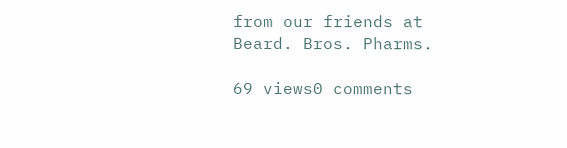from our friends at Beard. Bros. Pharms.

69 views0 comments